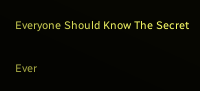Everyone Should Know The Secret

Ever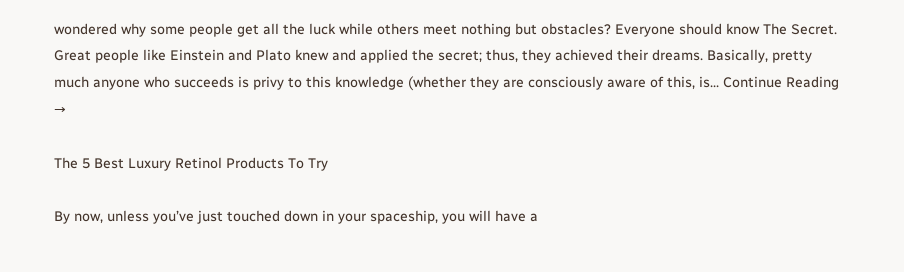wondered why some people get all the luck while others meet nothing but obstacles? Everyone should know The Secret. Great people like Einstein and Plato knew and applied the secret; thus, they achieved their dreams. Basically, pretty much anyone who succeeds is privy to this knowledge (whether they are consciously aware of this, is... Continue Reading →

The 5 Best Luxury Retinol Products To Try

By now, unless you’ve just touched down in your spaceship, you will have a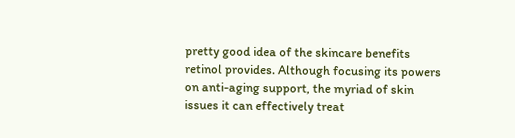pretty good idea of the skincare benefits retinol provides. Although focusing its powers on anti-aging support, the myriad of skin issues it can effectively treat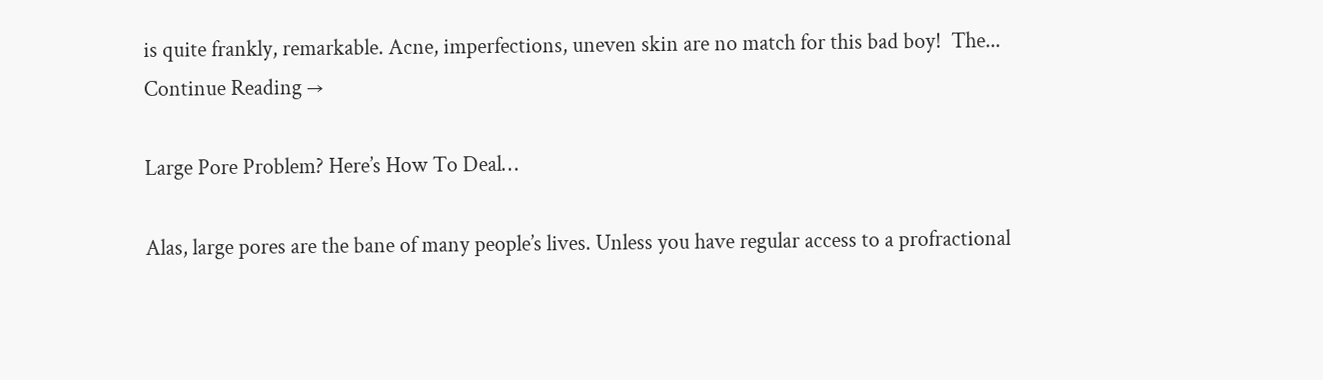is quite frankly, remarkable. Acne, imperfections, uneven skin are no match for this bad boy!  The... Continue Reading →

Large Pore Problem? Here’s How To Deal…

Alas, large pores are the bane of many people’s lives. Unless you have regular access to a profractional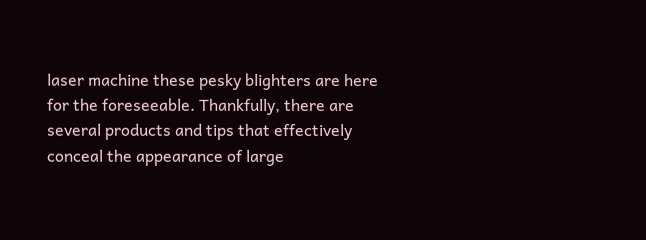laser machine these pesky blighters are here for the foreseeable. Thankfully, there are several products and tips that effectively conceal the appearance of large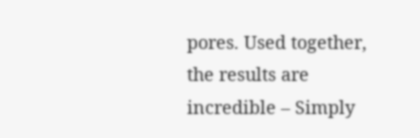pores. Used together, the results are incredible – Simply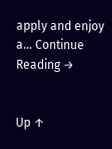apply and enjoy a... Continue Reading →


Up ↑